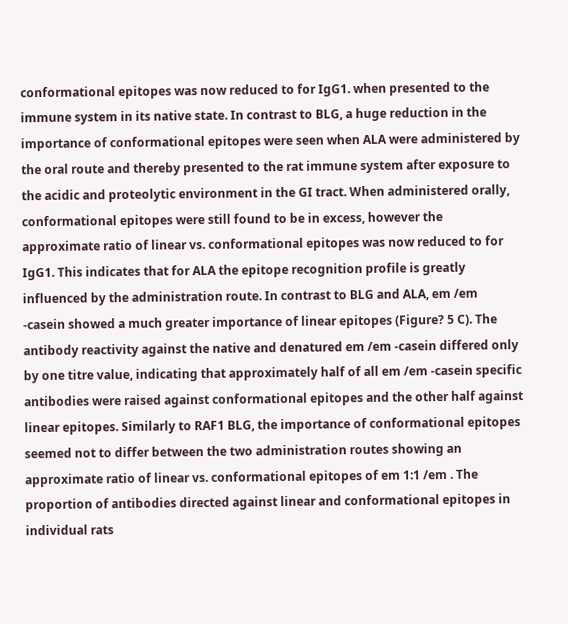conformational epitopes was now reduced to for IgG1. when presented to the immune system in its native state. In contrast to BLG, a huge reduction in the importance of conformational epitopes were seen when ALA were administered by the oral route and thereby presented to the rat immune system after exposure to the acidic and proteolytic environment in the GI tract. When administered orally, conformational epitopes were still found to be in excess, however the approximate ratio of linear vs. conformational epitopes was now reduced to for IgG1. This indicates that for ALA the epitope recognition profile is greatly influenced by the administration route. In contrast to BLG and ALA, em /em -casein showed a much greater importance of linear epitopes (Figure? 5 C). The antibody reactivity against the native and denatured em /em -casein differed only by one titre value, indicating that approximately half of all em /em -casein specific antibodies were raised against conformational epitopes and the other half against linear epitopes. Similarly to RAF1 BLG, the importance of conformational epitopes seemed not to differ between the two administration routes showing an approximate ratio of linear vs. conformational epitopes of em 1:1 /em . The proportion of antibodies directed against linear and conformational epitopes in individual rats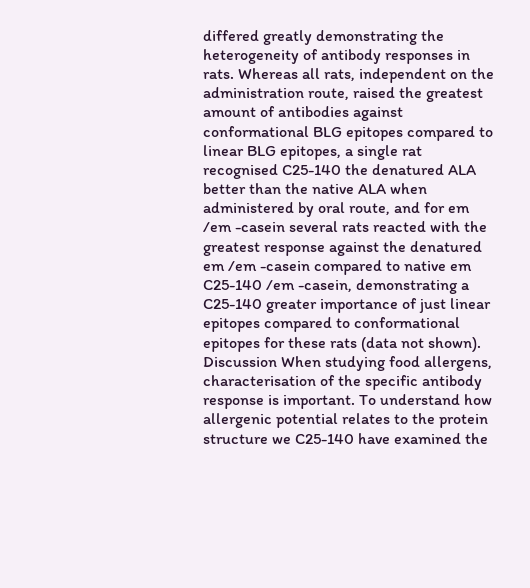differed greatly demonstrating the heterogeneity of antibody responses in rats. Whereas all rats, independent on the administration route, raised the greatest amount of antibodies against conformational BLG epitopes compared to linear BLG epitopes, a single rat recognised C25-140 the denatured ALA better than the native ALA when administered by oral route, and for em /em -casein several rats reacted with the greatest response against the denatured em /em -casein compared to native em C25-140 /em -casein, demonstrating a C25-140 greater importance of just linear epitopes compared to conformational epitopes for these rats (data not shown). Discussion When studying food allergens, characterisation of the specific antibody response is important. To understand how allergenic potential relates to the protein structure we C25-140 have examined the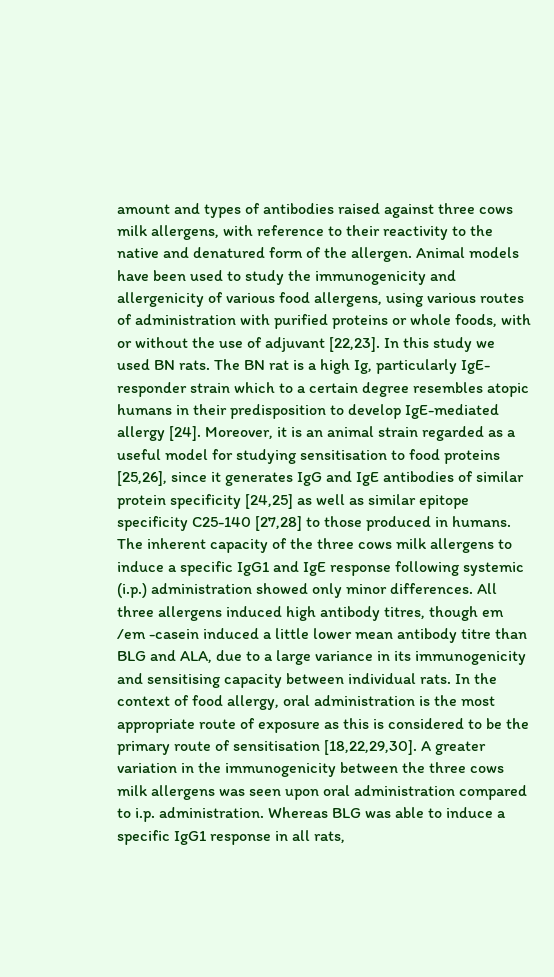amount and types of antibodies raised against three cows milk allergens, with reference to their reactivity to the native and denatured form of the allergen. Animal models have been used to study the immunogenicity and allergenicity of various food allergens, using various routes of administration with purified proteins or whole foods, with or without the use of adjuvant [22,23]. In this study we used BN rats. The BN rat is a high Ig, particularly IgE-responder strain which to a certain degree resembles atopic humans in their predisposition to develop IgE-mediated allergy [24]. Moreover, it is an animal strain regarded as a useful model for studying sensitisation to food proteins [25,26], since it generates IgG and IgE antibodies of similar protein specificity [24,25] as well as similar epitope specificity C25-140 [27,28] to those produced in humans. The inherent capacity of the three cows milk allergens to induce a specific IgG1 and IgE response following systemic (i.p.) administration showed only minor differences. All three allergens induced high antibody titres, though em /em -casein induced a little lower mean antibody titre than BLG and ALA, due to a large variance in its immunogenicity and sensitising capacity between individual rats. In the context of food allergy, oral administration is the most appropriate route of exposure as this is considered to be the primary route of sensitisation [18,22,29,30]. A greater variation in the immunogenicity between the three cows milk allergens was seen upon oral administration compared to i.p. administration. Whereas BLG was able to induce a specific IgG1 response in all rats,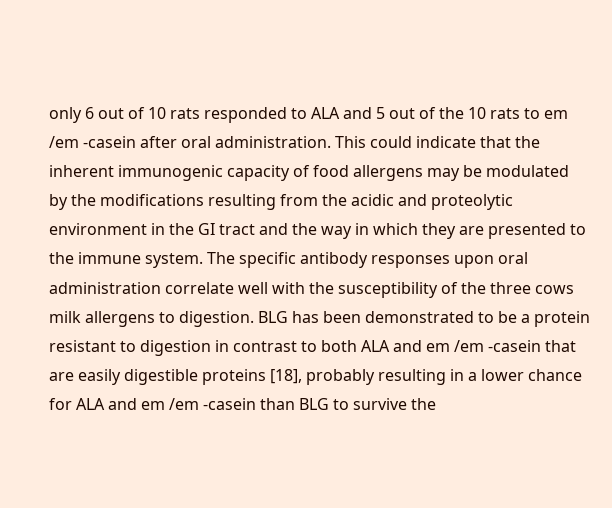only 6 out of 10 rats responded to ALA and 5 out of the 10 rats to em /em -casein after oral administration. This could indicate that the inherent immunogenic capacity of food allergens may be modulated by the modifications resulting from the acidic and proteolytic environment in the GI tract and the way in which they are presented to the immune system. The specific antibody responses upon oral administration correlate well with the susceptibility of the three cows milk allergens to digestion. BLG has been demonstrated to be a protein resistant to digestion in contrast to both ALA and em /em -casein that are easily digestible proteins [18], probably resulting in a lower chance for ALA and em /em -casein than BLG to survive the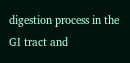digestion process in the GI tract and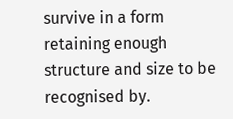survive in a form retaining enough structure and size to be recognised by.